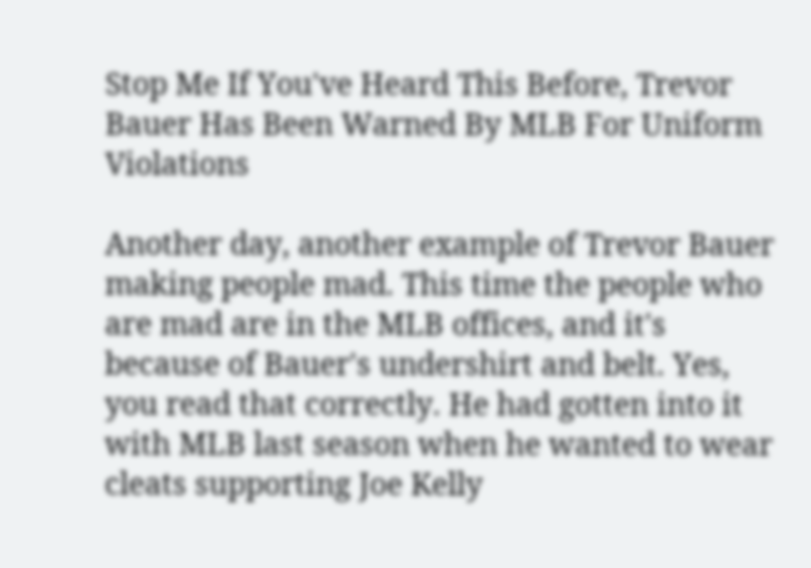Stop Me If You've Heard This Before, Trevor Bauer Has Been Warned By MLB For Uniform Violations

Another day, another example of Trevor Bauer making people mad. This time the people who are mad are in the MLB offices, and it's because of Bauer's undershirt and belt. Yes, you read that correctly. He had gotten into it with MLB last season when he wanted to wear cleats supporting Joe Kelly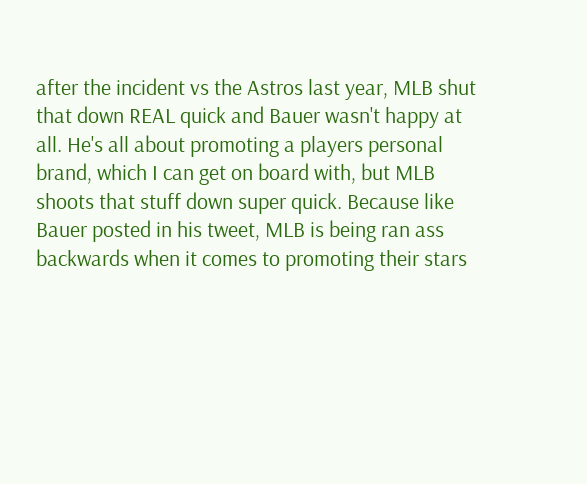after the incident vs the Astros last year, MLB shut that down REAL quick and Bauer wasn't happy at all. He's all about promoting a players personal brand, which I can get on board with, but MLB shoots that stuff down super quick. Because like Bauer posted in his tweet, MLB is being ran ass backwards when it comes to promoting their stars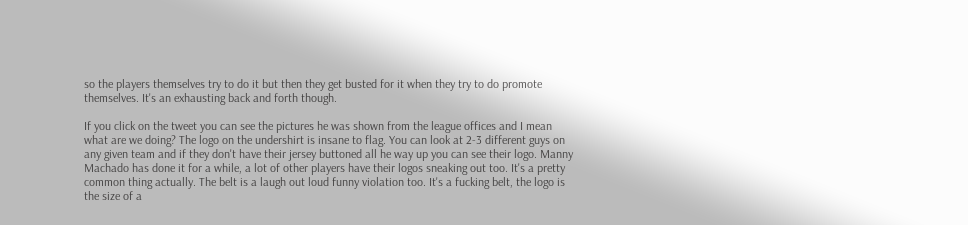so the players themselves try to do it but then they get busted for it when they try to do promote themselves. It's an exhausting back and forth though.

If you click on the tweet you can see the pictures he was shown from the league offices and I mean what are we doing? The logo on the undershirt is insane to flag. You can look at 2-3 different guys on any given team and if they don't have their jersey buttoned all he way up you can see their logo. Manny Machado has done it for a while, a lot of other players have their logos sneaking out too. It's a pretty common thing actually. The belt is a laugh out loud funny violation too. It's a fucking belt, the logo is the size of a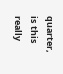quarter, is this really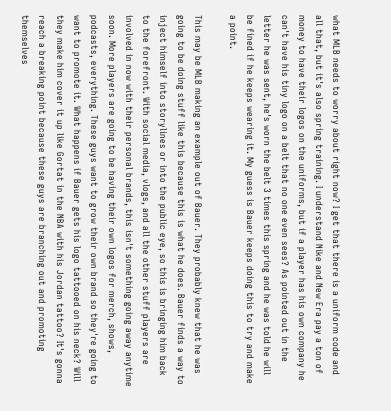what MLB needs to worry about right now? I get that there is a uniform code and all that, but it's also spring training. I understand Nike and New Era pay a ton of money to have their logos on the uniforms, but if a player has his own company he can't have his tiny logo on a belt that no one even sees? As pointed out in the letter he was sent, he's worn the belt 3 times this spring and he was told he will be fined if he keeps wearing it. My guess is Bauer keeps doing this to try and make a point.

This may be MLB making an example out of Bauer. They probably knew that he was going to be doing stuff like this because this is what he does. Bauer finds a way to inject himself into storylines or into the public eye, so this is bringing him back to the forefront. With social media, vlogs, and all the other stuff players are involved in now with their personal brands, this isn't something going away anytime soon. More players are going to be having their own logos for merch, shows, podcasts, everything. These guys want to grow their own brand so they're going to want to promote it. What happens if Bauer gets his logo tattooed on his neck? Will they make him cover it up like Gortat in the NBA with his Jordan tattoo? It's gonna reach a breaking point because these guys are branching out and promoting themselves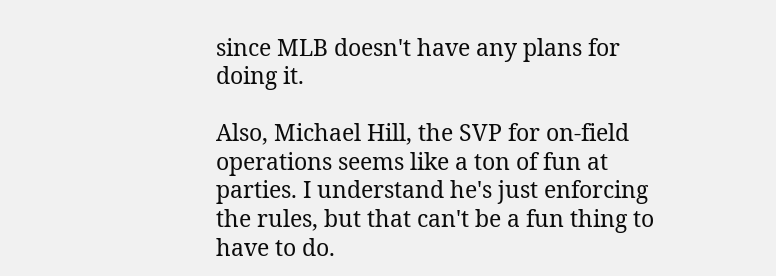since MLB doesn't have any plans for doing it.

Also, Michael Hill, the SVP for on-field operations seems like a ton of fun at parties. I understand he's just enforcing the rules, but that can't be a fun thing to have to do.